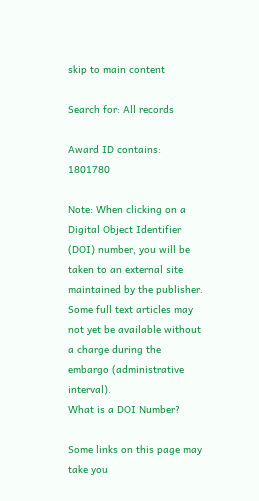skip to main content

Search for: All records

Award ID contains: 1801780

Note: When clicking on a Digital Object Identifier (DOI) number, you will be taken to an external site maintained by the publisher. Some full text articles may not yet be available without a charge during the embargo (administrative interval).
What is a DOI Number?

Some links on this page may take you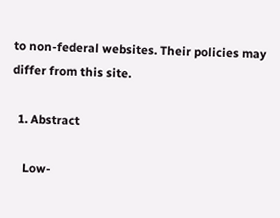to non-federal websites. Their policies may differ from this site.

  1. Abstract

    Low-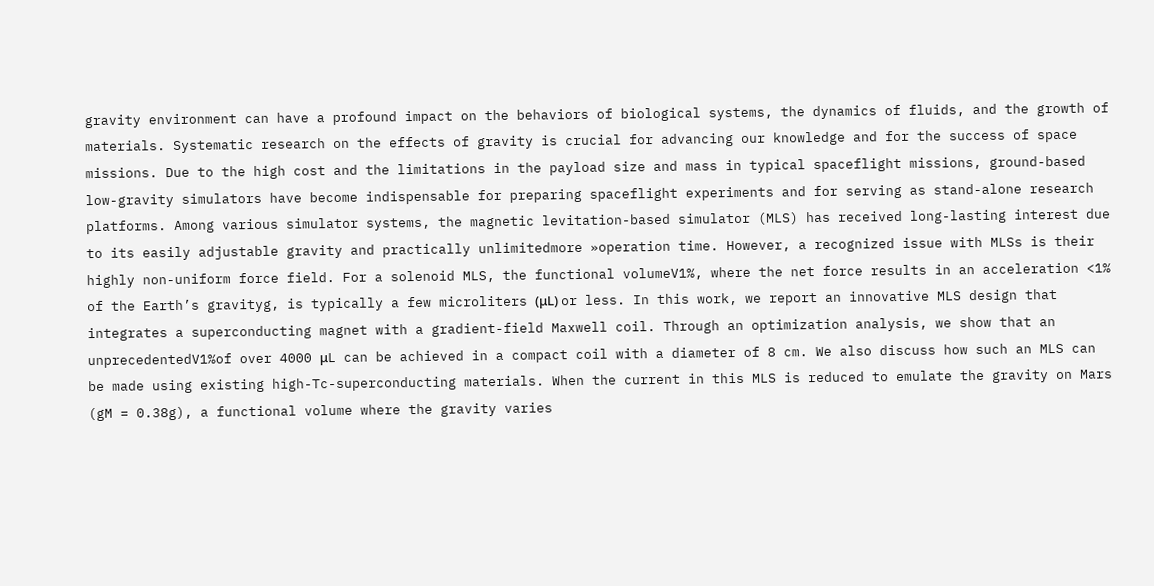gravity environment can have a profound impact on the behaviors of biological systems, the dynamics of fluids, and the growth of materials. Systematic research on the effects of gravity is crucial for advancing our knowledge and for the success of space missions. Due to the high cost and the limitations in the payload size and mass in typical spaceflight missions, ground-based low-gravity simulators have become indispensable for preparing spaceflight experiments and for serving as stand-alone research platforms. Among various simulator systems, the magnetic levitation-based simulator (MLS) has received long-lasting interest due to its easily adjustable gravity and practically unlimitedmore »operation time. However, a recognized issue with MLSs is their highly non-uniform force field. For a solenoid MLS, the functional volumeV1%, where the net force results in an acceleration <1% of the Earth’s gravityg, is typically a few microliters (μL) or less. In this work, we report an innovative MLS design that integrates a superconducting magnet with a gradient-field Maxwell coil. Through an optimization analysis, we show that an unprecedentedV1%of over 4000 μL can be achieved in a compact coil with a diameter of 8 cm. We also discuss how such an MLS can be made using existing high-Tc-superconducting materials. When the current in this MLS is reduced to emulate the gravity on Mars (gM = 0.38g), a functional volume where the gravity varies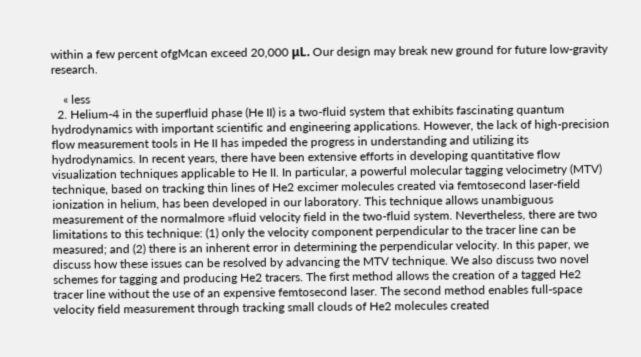within a few percent ofgMcan exceed 20,000 μL. Our design may break new ground for future low-gravity research.

    « less
  2. Helium-4 in the superfluid phase (He II) is a two-fluid system that exhibits fascinating quantum hydrodynamics with important scientific and engineering applications. However, the lack of high-precision flow measurement tools in He II has impeded the progress in understanding and utilizing its hydrodynamics. In recent years, there have been extensive efforts in developing quantitative flow visualization techniques applicable to He II. In particular, a powerful molecular tagging velocimetry (MTV) technique, based on tracking thin lines of He2 excimer molecules created via femtosecond laser-field ionization in helium, has been developed in our laboratory. This technique allows unambiguous measurement of the normalmore »fluid velocity field in the two-fluid system. Nevertheless, there are two limitations to this technique: (1) only the velocity component perpendicular to the tracer line can be measured; and (2) there is an inherent error in determining the perpendicular velocity. In this paper, we discuss how these issues can be resolved by advancing the MTV technique. We also discuss two novel schemes for tagging and producing He2 tracers. The first method allows the creation of a tagged He2 tracer line without the use of an expensive femtosecond laser. The second method enables full-space velocity field measurement through tracking small clouds of He2 molecules created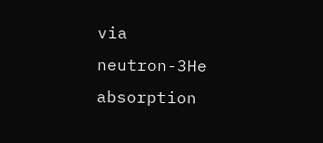via neutron-3He absorption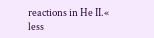reactions in He II.« less